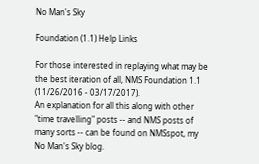No Man's Sky

Foundation (1.1) Help Links

For those interested in replaying what may be the best iteration of all, NMS Foundation 1.1 (11/26/2016 - 03/17/2017).
An explanation for all this along with other "time travelling" posts -- and NMS posts of many sorts -- can be found on NMSspot, my No Man's Sky blog.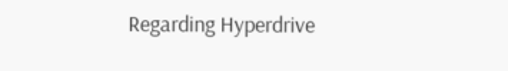Regarding Hyperdrive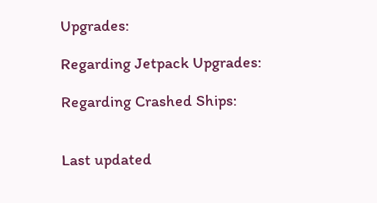Upgrades:

Regarding Jetpack Upgrades:

Regarding Crashed Ships:


Last updated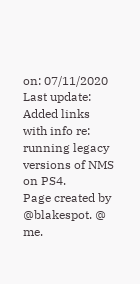on: 07/11/2020
Last update: Added links with info re: running legacy versions of NMS on PS4.
Page created by @blakespot. @ me.